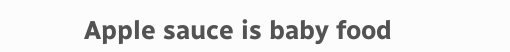Apple sauce is baby food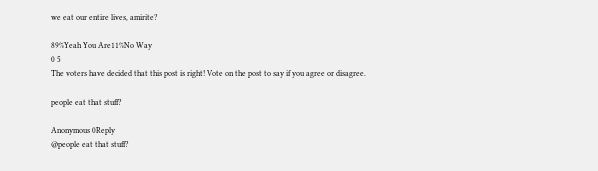we eat our entire lives, amirite?

89%Yeah You Are11%No Way
0 5
The voters have decided that this post is right! Vote on the post to say if you agree or disagree.

people eat that stuff?

Anonymous 0Reply
@people eat that stuff?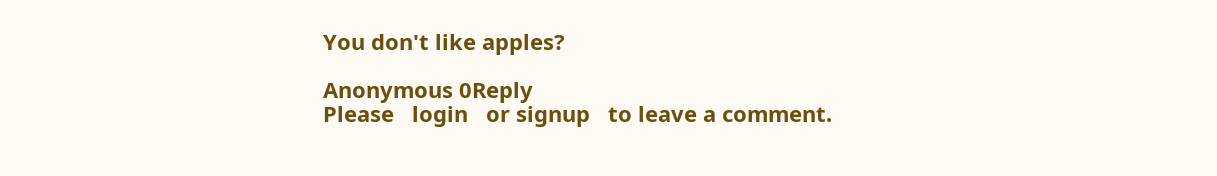You don't like apples?

Anonymous 0Reply
Please   login   or signup   to leave a comment.